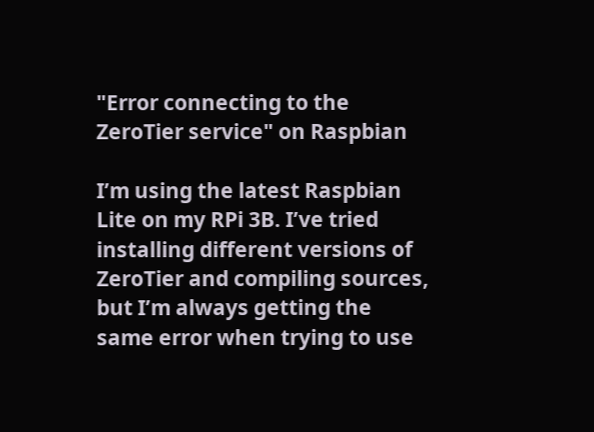"Error connecting to the ZeroTier service" on Raspbian

I’m using the latest Raspbian Lite on my RPi 3B. I’ve tried installing different versions of ZeroTier and compiling sources, but I’m always getting the same error when trying to use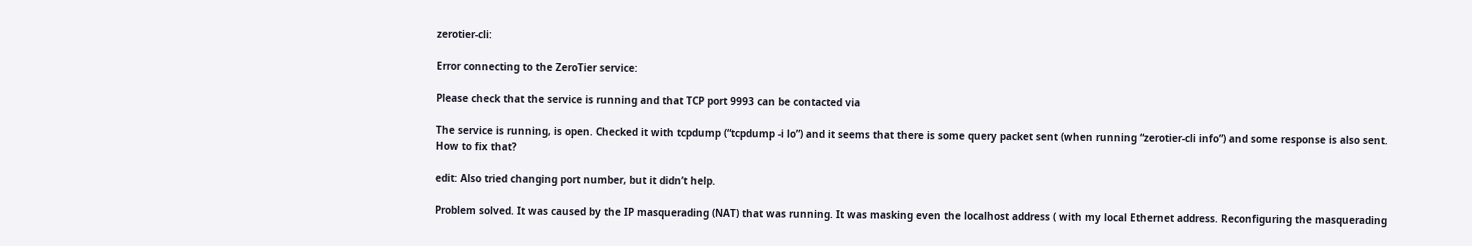zerotier-cli:

Error connecting to the ZeroTier service:

Please check that the service is running and that TCP port 9993 can be contacted via

The service is running, is open. Checked it with tcpdump (“tcpdump -i lo”) and it seems that there is some query packet sent (when running “zerotier-cli info”) and some response is also sent.
How to fix that?

edit: Also tried changing port number, but it didn’t help.

Problem solved. It was caused by the IP masquerading (NAT) that was running. It was masking even the localhost address ( with my local Ethernet address. Reconfiguring the masquerading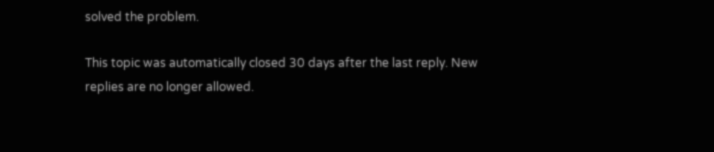solved the problem.

This topic was automatically closed 30 days after the last reply. New replies are no longer allowed.